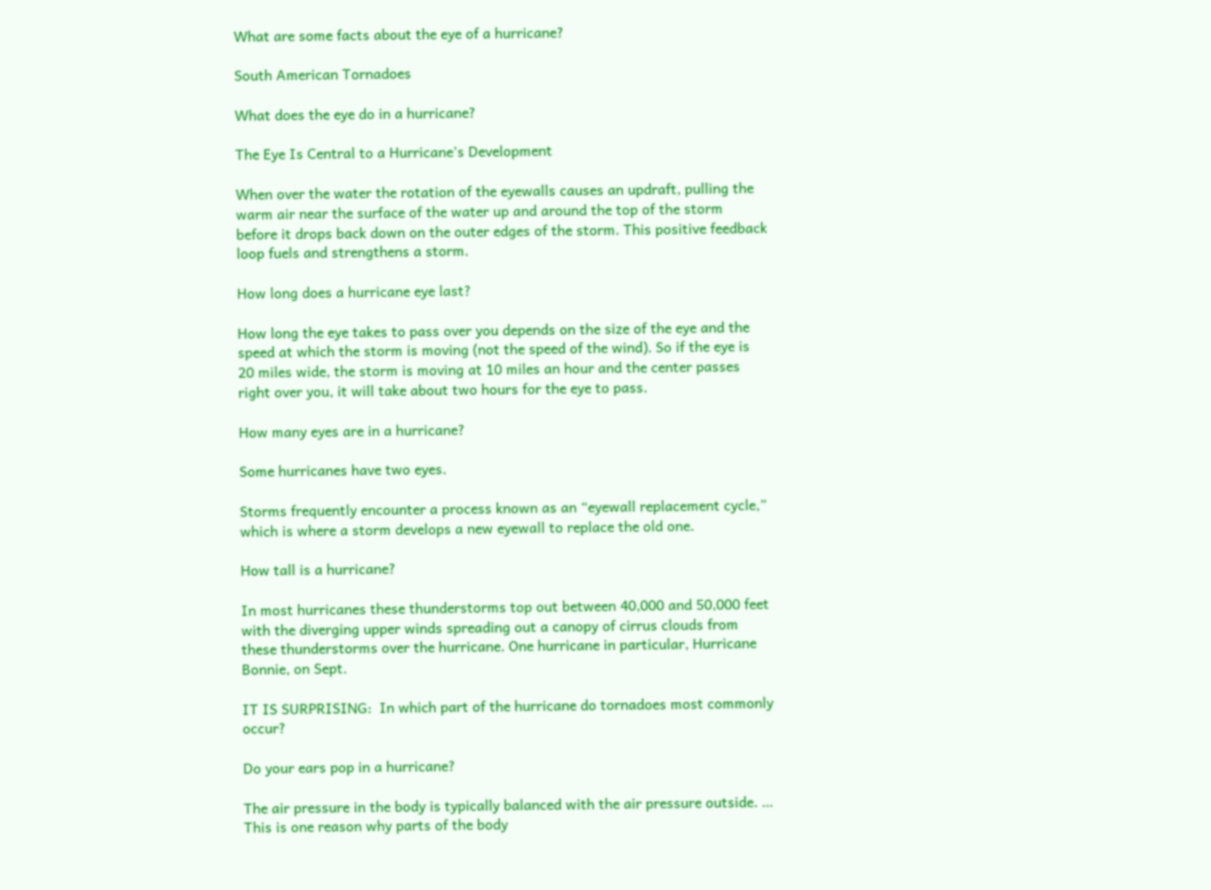What are some facts about the eye of a hurricane?

South American Tornadoes

What does the eye do in a hurricane?

The Eye Is Central to a Hurricane’s Development

When over the water the rotation of the eyewalls causes an updraft, pulling the warm air near the surface of the water up and around the top of the storm before it drops back down on the outer edges of the storm. This positive feedback loop fuels and strengthens a storm.

How long does a hurricane eye last?

How long the eye takes to pass over you depends on the size of the eye and the speed at which the storm is moving (not the speed of the wind). So if the eye is 20 miles wide, the storm is moving at 10 miles an hour and the center passes right over you, it will take about two hours for the eye to pass.

How many eyes are in a hurricane?

Some hurricanes have two eyes.

Storms frequently encounter a process known as an “eyewall replacement cycle,” which is where a storm develops a new eyewall to replace the old one.

How tall is a hurricane?

In most hurricanes these thunderstorms top out between 40,000 and 50,000 feet with the diverging upper winds spreading out a canopy of cirrus clouds from these thunderstorms over the hurricane. One hurricane in particular, Hurricane Bonnie, on Sept.

IT IS SURPRISING:  In which part of the hurricane do tornadoes most commonly occur?

Do your ears pop in a hurricane?

The air pressure in the body is typically balanced with the air pressure outside. … This is one reason why parts of the body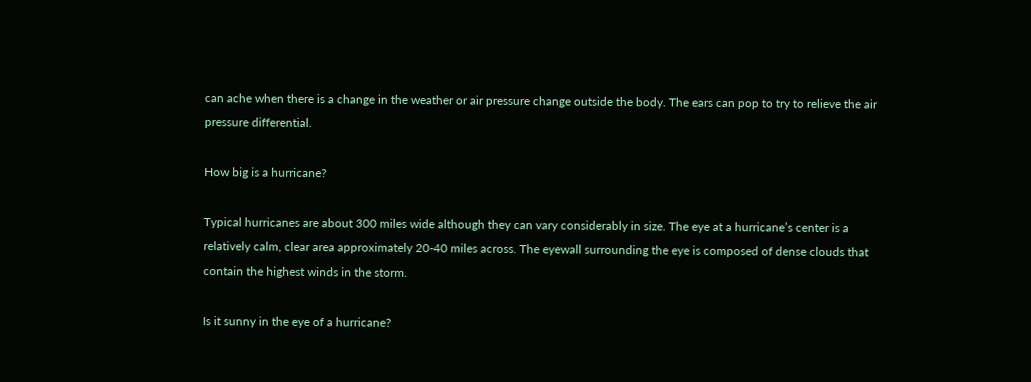can ache when there is a change in the weather or air pressure change outside the body. The ears can pop to try to relieve the air pressure differential.

How big is a hurricane?

Typical hurricanes are about 300 miles wide although they can vary considerably in size. The eye at a hurricane’s center is a relatively calm, clear area approximately 20-40 miles across. The eyewall surrounding the eye is composed of dense clouds that contain the highest winds in the storm.

Is it sunny in the eye of a hurricane?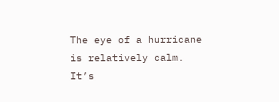The eye of a hurricane is relatively calm. It’s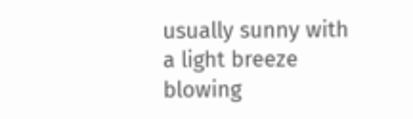usually sunny with a light breeze blowing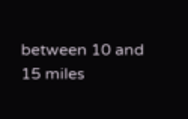between 10 and 15 miles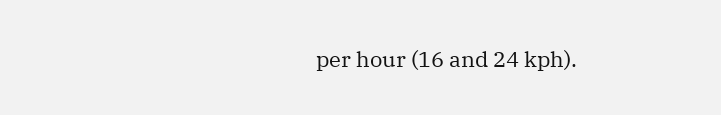per hour (16 and 24 kph).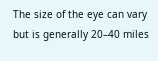The size of the eye can vary but is generally 20–40 miles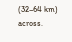(32–64 km) across.